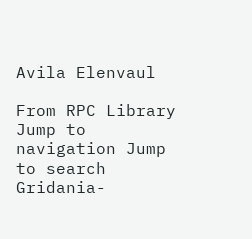Avila Elenvaul

From RPC Library
Jump to navigation Jump to search
Gridania-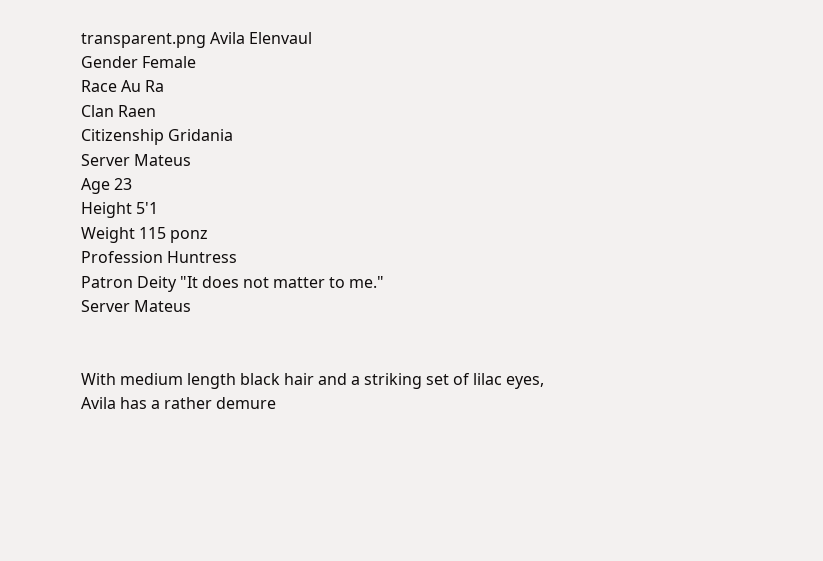transparent.png Avila Elenvaul
Gender Female
Race Au Ra
Clan Raen
Citizenship Gridania
Server Mateus
Age 23
Height 5'1
Weight 115 ponz
Profession Huntress
Patron Deity "It does not matter to me."
Server Mateus


With medium length black hair and a striking set of lilac eyes, Avila has a rather demure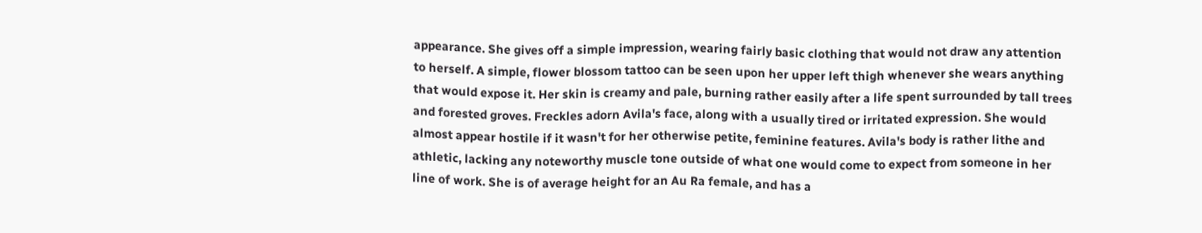appearance. She gives off a simple impression, wearing fairly basic clothing that would not draw any attention to herself. A simple, flower blossom tattoo can be seen upon her upper left thigh whenever she wears anything that would expose it. Her skin is creamy and pale, burning rather easily after a life spent surrounded by tall trees and forested groves. Freckles adorn Avila's face, along with a usually tired or irritated expression. She would almost appear hostile if it wasn't for her otherwise petite, feminine features. Avila's body is rather lithe and athletic, lacking any noteworthy muscle tone outside of what one would come to expect from someone in her line of work. She is of average height for an Au Ra female, and has a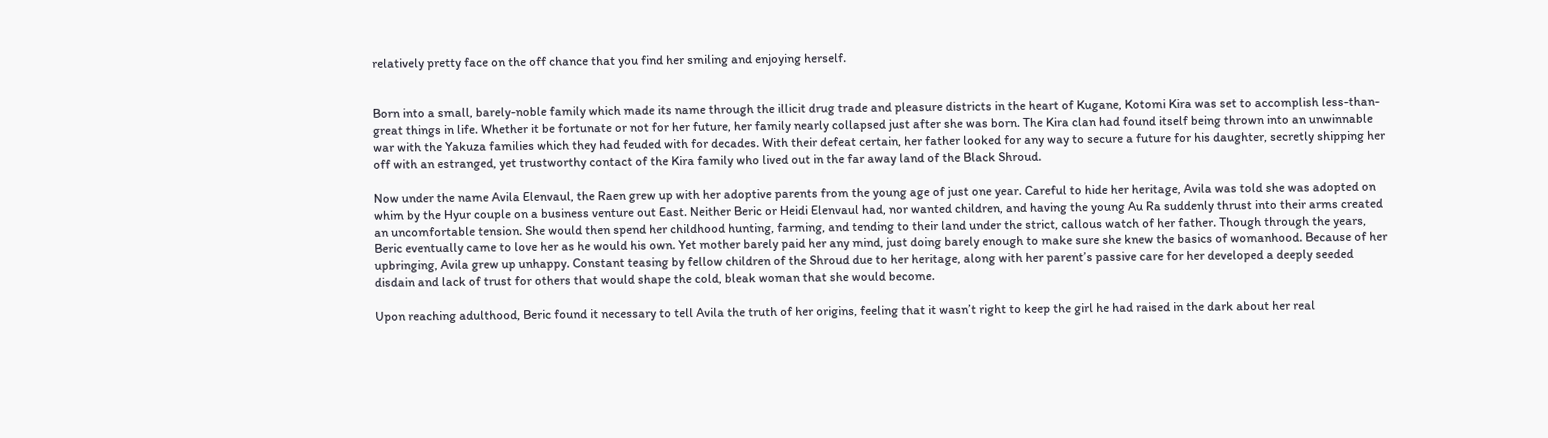relatively pretty face on the off chance that you find her smiling and enjoying herself.


Born into a small, barely-noble family which made its name through the illicit drug trade and pleasure districts in the heart of Kugane, Kotomi Kira was set to accomplish less-than-great things in life. Whether it be fortunate or not for her future, her family nearly collapsed just after she was born. The Kira clan had found itself being thrown into an unwinnable war with the Yakuza families which they had feuded with for decades. With their defeat certain, her father looked for any way to secure a future for his daughter, secretly shipping her off with an estranged, yet trustworthy contact of the Kira family who lived out in the far away land of the Black Shroud.

Now under the name Avila Elenvaul, the Raen grew up with her adoptive parents from the young age of just one year. Careful to hide her heritage, Avila was told she was adopted on whim by the Hyur couple on a business venture out East. Neither Beric or Heidi Elenvaul had, nor wanted children, and having the young Au Ra suddenly thrust into their arms created an uncomfortable tension. She would then spend her childhood hunting, farming, and tending to their land under the strict, callous watch of her father. Though through the years, Beric eventually came to love her as he would his own. Yet mother barely paid her any mind, just doing barely enough to make sure she knew the basics of womanhood. Because of her upbringing, Avila grew up unhappy. Constant teasing by fellow children of the Shroud due to her heritage, along with her parent’s passive care for her developed a deeply seeded disdain and lack of trust for others that would shape the cold, bleak woman that she would become.

Upon reaching adulthood, Beric found it necessary to tell Avila the truth of her origins, feeling that it wasn’t right to keep the girl he had raised in the dark about her real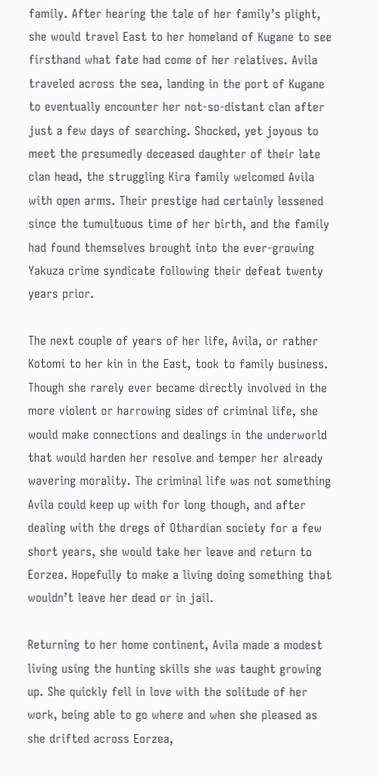family. After hearing the tale of her family’s plight, she would travel East to her homeland of Kugane to see firsthand what fate had come of her relatives. Avila traveled across the sea, landing in the port of Kugane to eventually encounter her not-so-distant clan after just a few days of searching. Shocked, yet joyous to meet the presumedly deceased daughter of their late clan head, the struggling Kira family welcomed Avila with open arms. Their prestige had certainly lessened since the tumultuous time of her birth, and the family had found themselves brought into the ever-growing Yakuza crime syndicate following their defeat twenty years prior.

The next couple of years of her life, Avila, or rather Kotomi to her kin in the East, took to family business. Though she rarely ever became directly involved in the more violent or harrowing sides of criminal life, she would make connections and dealings in the underworld that would harden her resolve and temper her already wavering morality. The criminal life was not something Avila could keep up with for long though, and after dealing with the dregs of Othardian society for a few short years, she would take her leave and return to Eorzea. Hopefully to make a living doing something that wouldn’t leave her dead or in jail.

Returning to her home continent, Avila made a modest living using the hunting skills she was taught growing up. She quickly fell in love with the solitude of her work, being able to go where and when she pleased as she drifted across Eorzea,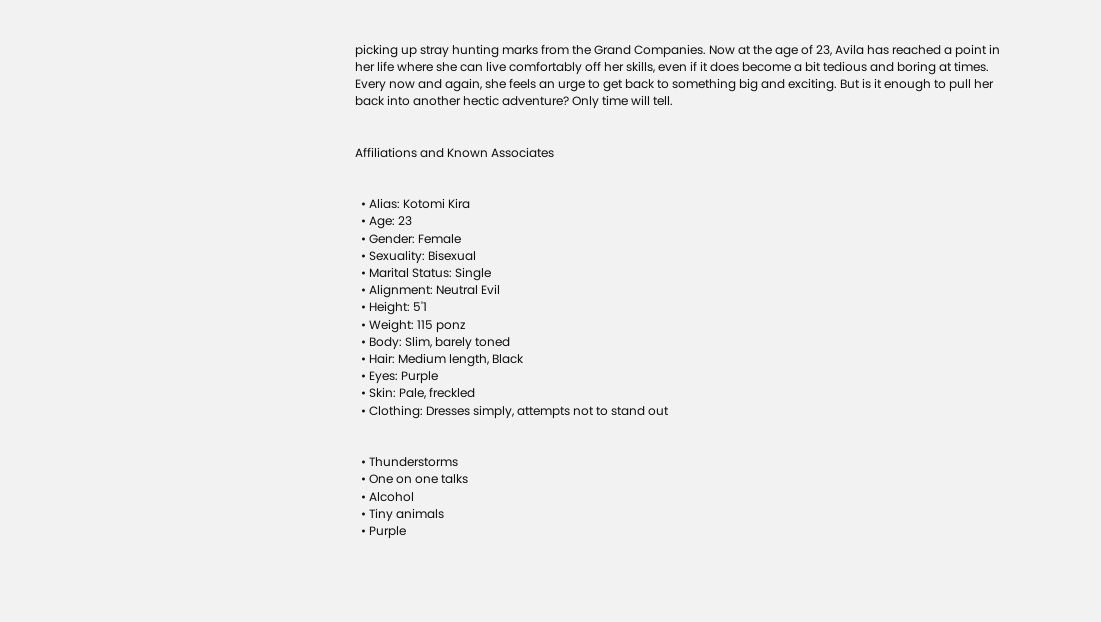picking up stray hunting marks from the Grand Companies. Now at the age of 23, Avila has reached a point in her life where she can live comfortably off her skills, even if it does become a bit tedious and boring at times. Every now and again, she feels an urge to get back to something big and exciting. But is it enough to pull her back into another hectic adventure? Only time will tell.


Affiliations and Known Associates


  • Alias: Kotomi Kira
  • Age: 23
  • Gender: Female
  • Sexuality: Bisexual
  • Marital Status: Single
  • Alignment: Neutral Evil
  • Height: 5'1
  • Weight: 115 ponz
  • Body: Slim, barely toned
  • Hair: Medium length, Black
  • Eyes: Purple
  • Skin: Pale, freckled
  • Clothing: Dresses simply, attempts not to stand out


  • Thunderstorms
  • One on one talks
  • Alcohol
  • Tiny animals
  • Purple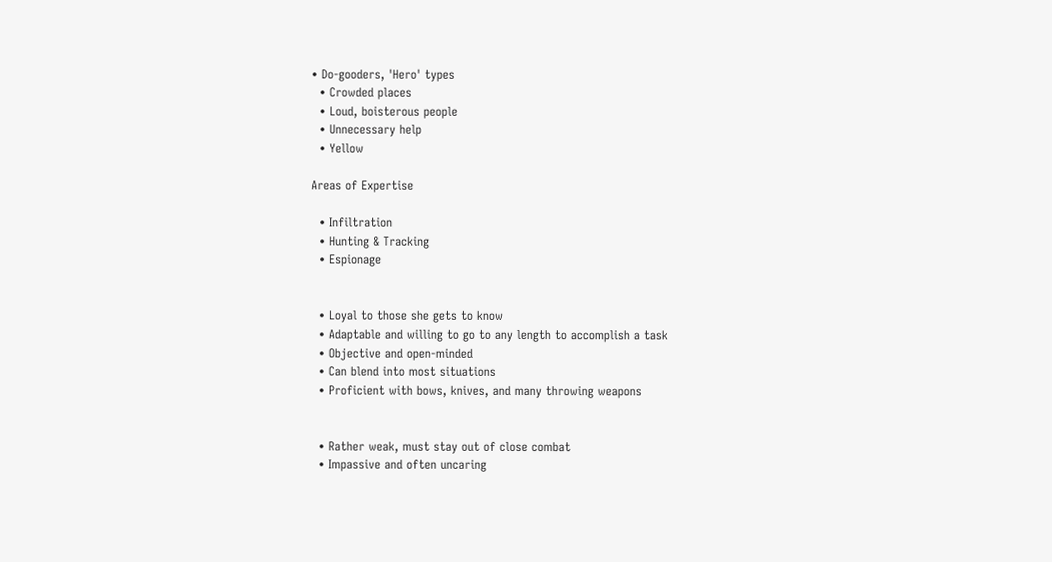• Do-gooders, 'Hero' types
  • Crowded places
  • Loud, boisterous people
  • Unnecessary help
  • Yellow

Areas of Expertise

  • Infiltration
  • Hunting & Tracking
  • Espionage


  • Loyal to those she gets to know
  • Adaptable and willing to go to any length to accomplish a task
  • Objective and open-minded
  • Can blend into most situations
  • Proficient with bows, knives, and many throwing weapons


  • Rather weak, must stay out of close combat
  • Impassive and often uncaring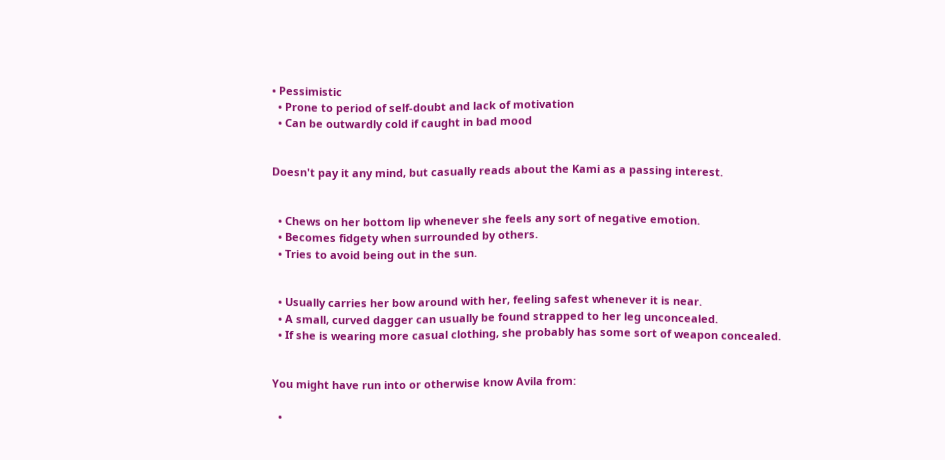• Pessimistic
  • Prone to period of self-doubt and lack of motivation
  • Can be outwardly cold if caught in bad mood


Doesn't pay it any mind, but casually reads about the Kami as a passing interest.


  • Chews on her bottom lip whenever she feels any sort of negative emotion.
  • Becomes fidgety when surrounded by others.
  • Tries to avoid being out in the sun.


  • Usually carries her bow around with her, feeling safest whenever it is near.
  • A small, curved dagger can usually be found strapped to her leg unconcealed.
  • If she is wearing more casual clothing, she probably has some sort of weapon concealed.


You might have run into or otherwise know Avila from:

  •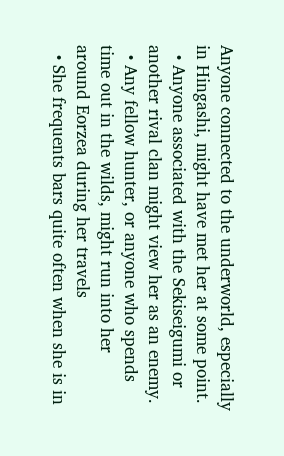Anyone connected to the underworld, especially in Hingashi, might have met her at some point.
  • Anyone associated with the Sekiseigumi or another rival clan might view her as an enemy.
  • Any fellow hunter, or anyone who spends time out in the wilds, might run into her around Eorzea during her travels
  • She frequents bars quite often when she is in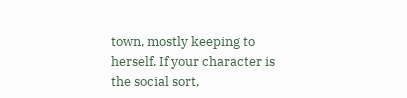town, mostly keeping to herself. If your character is the social sort,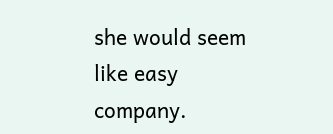she would seem like easy company.